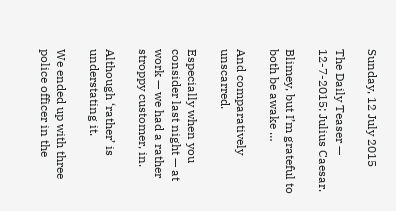Sunday, 12 July 2015

The Daily Teaser — 12-7-2015: Julius Caesar.

Blimey, but I’m grateful to both be awake …

And comparatively unscarred.

Especially when you consider last night — at work — we had a rather stroppy customer, in.

Although ‘rather’ is understating it.

We ended up with three police officer in the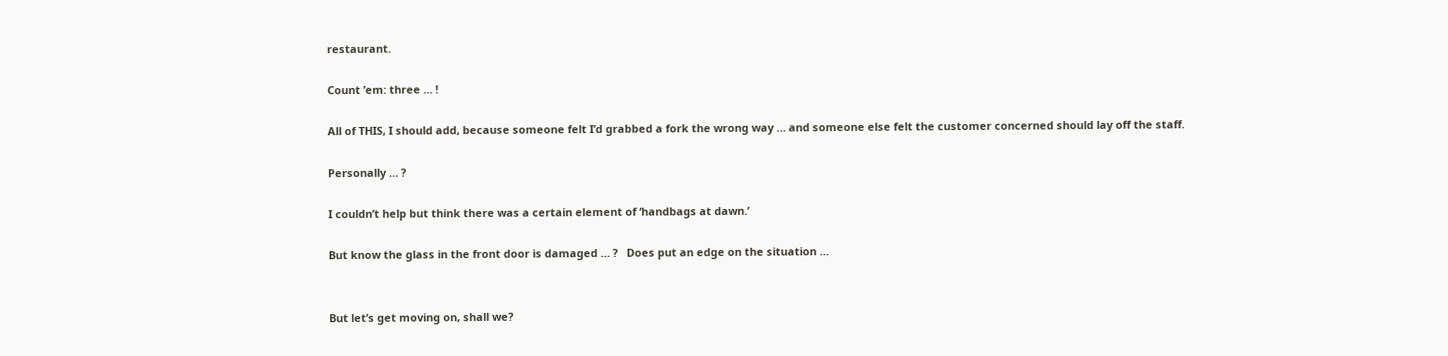restaurant.

Count ’em: three … !

All of THIS, I should add, because someone felt I’d grabbed a fork the wrong way … and someone else felt the customer concerned should lay off the staff.

Personally … ?

I couldn’t help but think there was a certain element of ‘handbags at dawn.’

But know the glass in the front door is damaged … ?   Does put an edge on the situation …


But let’s get moving on, shall we?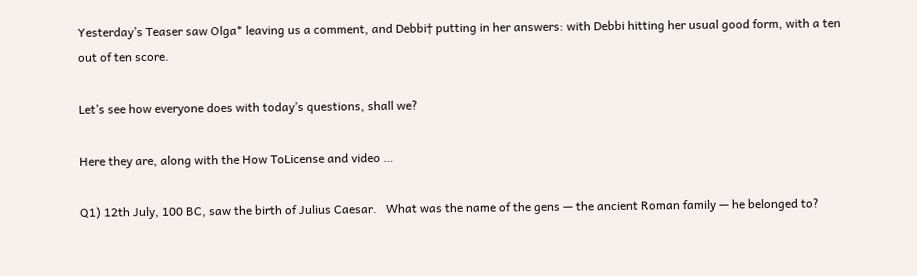Yesterday’s Teaser saw Olga* leaving us a comment, and Debbi† putting in her answers: with Debbi hitting her usual good form, with a ten out of ten score.

Let’s see how everyone does with today’s questions, shall we?

Here they are, along with the How ToLicense and video …

Q1) 12th July, 100 BC, saw the birth of Julius Caesar.   What was the name of the gens — the ancient Roman family — he belonged to?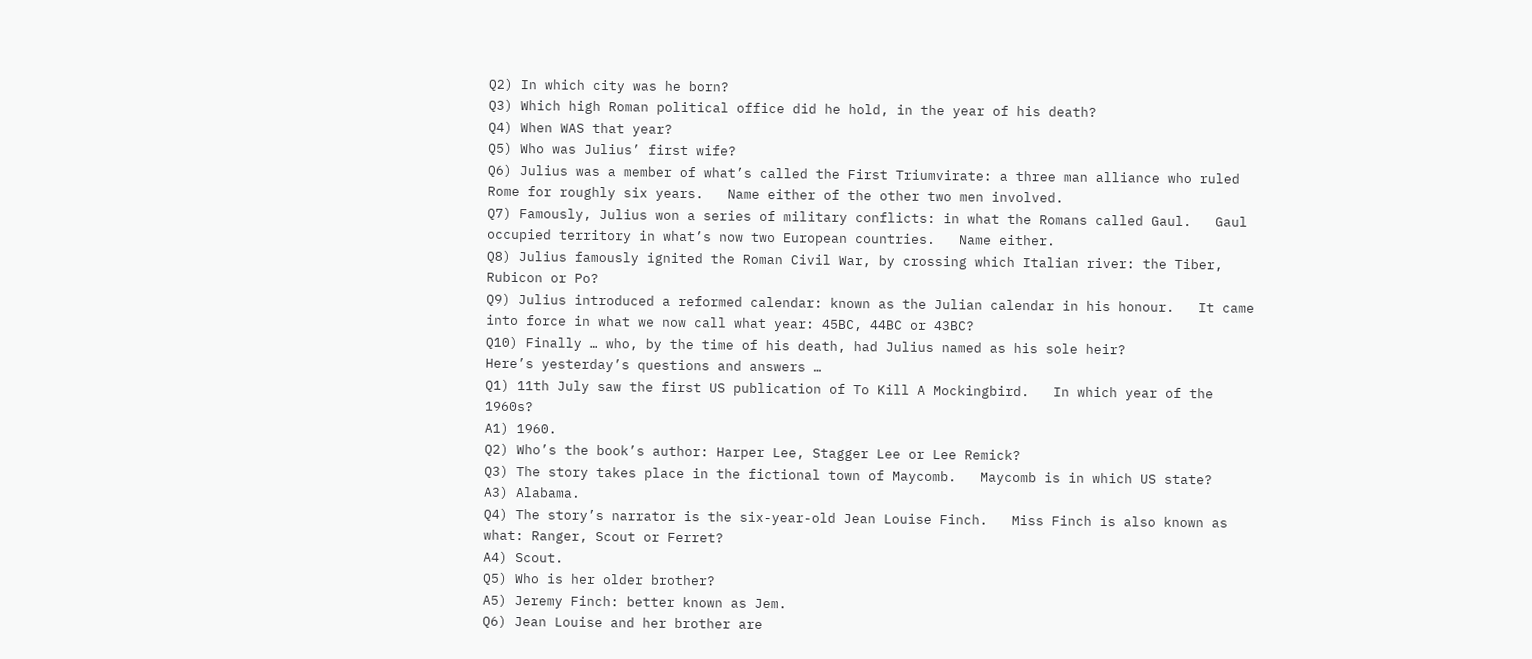Q2) In which city was he born?
Q3) Which high Roman political office did he hold, in the year of his death?
Q4) When WAS that year?
Q5) Who was Julius’ first wife?
Q6) Julius was a member of what’s called the First Triumvirate: a three man alliance who ruled Rome for roughly six years.   Name either of the other two men involved.
Q7) Famously, Julius won a series of military conflicts: in what the Romans called Gaul.   Gaul occupied territory in what’s now two European countries.   Name either.
Q8) Julius famously ignited the Roman Civil War, by crossing which Italian river: the Tiber, Rubicon or Po?
Q9) Julius introduced a reformed calendar: known as the Julian calendar in his honour.   It came into force in what we now call what year: 45BC, 44BC or 43BC?
Q10) Finally … who, by the time of his death, had Julius named as his sole heir?
Here’s yesterday’s questions and answers …
Q1) 11th July saw the first US publication of To Kill A Mockingbird.   In which year of the 1960s?
A1) 1960.
Q2) Who’s the book’s author: Harper Lee, Stagger Lee or Lee Remick?
Q3) The story takes place in the fictional town of Maycomb.   Maycomb is in which US state?
A3) Alabama.
Q4) The story’s narrator is the six-year-old Jean Louise Finch.   Miss Finch is also known as what: Ranger, Scout or Ferret?
A4) Scout.
Q5) Who is her older brother?
A5) Jeremy Finch: better known as Jem.
Q6) Jean Louise and her brother are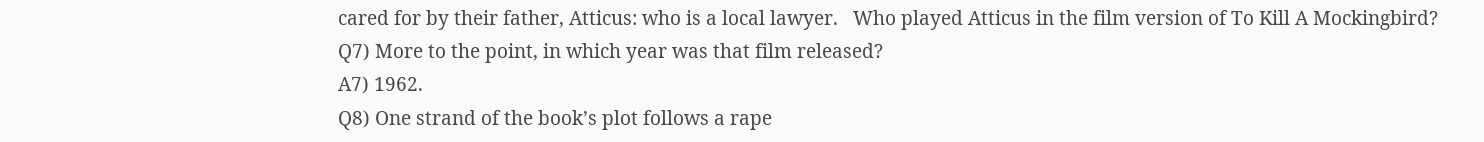cared for by their father, Atticus: who is a local lawyer.   Who played Atticus in the film version of To Kill A Mockingbird?
Q7) More to the point, in which year was that film released?
A7) 1962.
Q8) One strand of the book’s plot follows a rape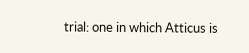trial: one in which Atticus is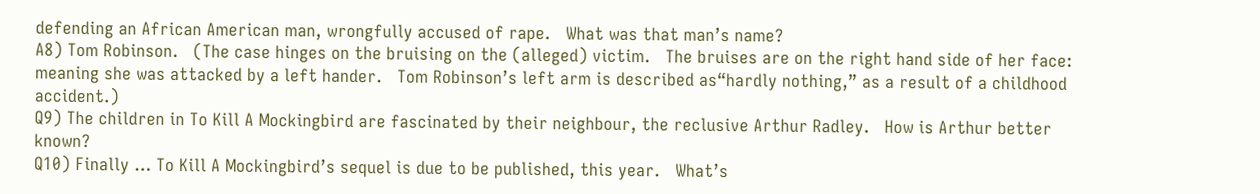defending an African American man, wrongfully accused of rape.   What was that man’s name?
A8) Tom Robinson.   (The case hinges on the bruising on the (alleged) victim.   The bruises are on the right hand side of her face: meaning she was attacked by a left hander.   Tom Robinson’s left arm is described as“hardly nothing,” as a result of a childhood accident.)
Q9) The children in To Kill A Mockingbird are fascinated by their neighbour, the reclusive Arthur Radley.   How is Arthur better known?
Q10) Finally … To Kill A Mockingbird’s sequel is due to be published, this year.   What’s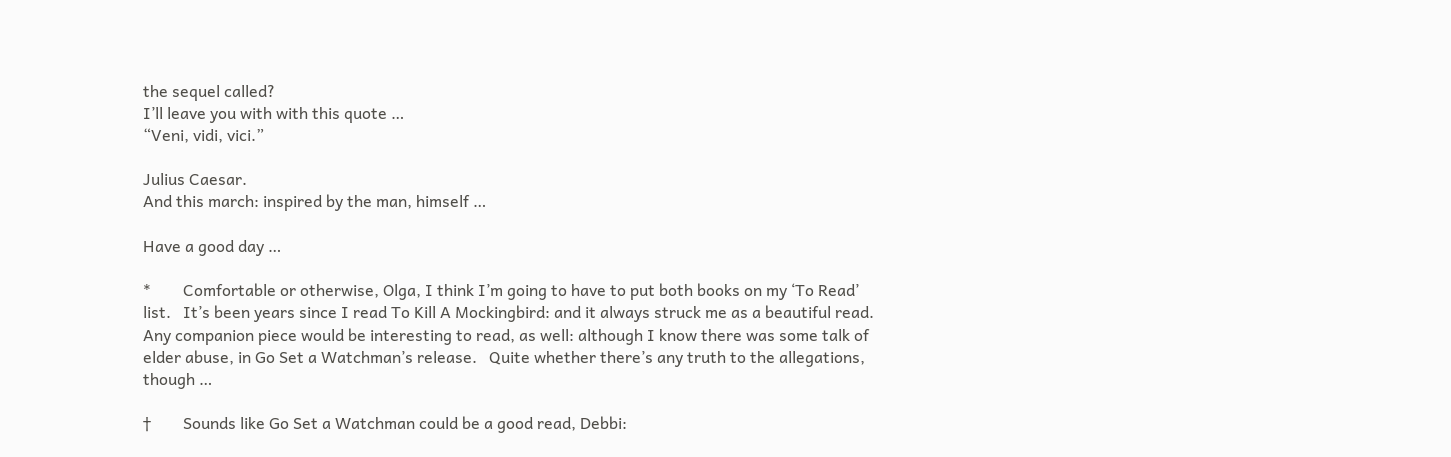the sequel called?
I’ll leave you with with this quote …
“Veni, vidi, vici.”

Julius Caesar.
And this march: inspired by the man, himself …

Have a good day …

*        Comfortable or otherwise, Olga, I think I’m going to have to put both books on my ‘To Read’ list.   It’s been years since I read To Kill A Mockingbird: and it always struck me as a beautiful read.   Any companion piece would be interesting to read, as well: although I know there was some talk of elder abuse, in Go Set a Watchman’s release.   Quite whether there’s any truth to the allegations, though …

†        Sounds like Go Set a Watchman could be a good read, Debbi: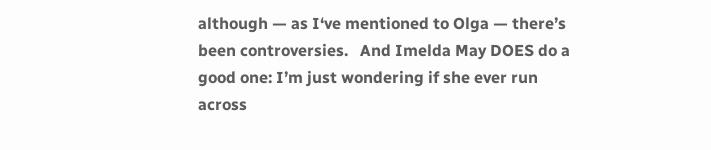although — as I‘ve mentioned to Olga — there’s been controversies.   And Imelda May DOES do a good one: I’m just wondering if she ever run across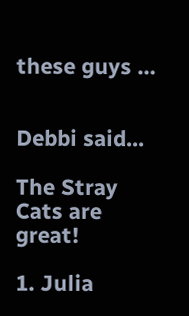these guys …


Debbi said...

The Stray Cats are great!

1. Julia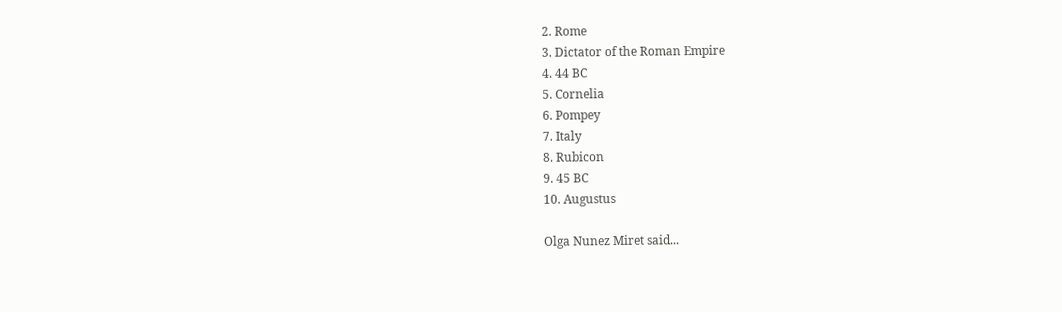2. Rome
3. Dictator of the Roman Empire
4. 44 BC
5. Cornelia
6. Pompey
7. Italy
8. Rubicon
9. 45 BC
10. Augustus

Olga Nunez Miret said...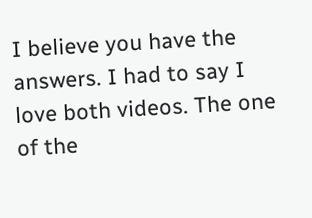I believe you have the answers. I had to say I love both videos. The one of the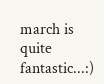march is quite fantastic...:)